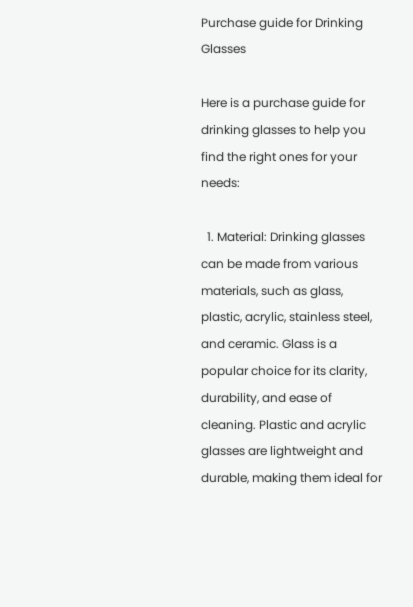Purchase guide for Drinking Glasses

Here is a purchase guide for drinking glasses to help you find the right ones for your needs:

  1. Material: Drinking glasses can be made from various materials, such as glass, plastic, acrylic, stainless steel, and ceramic. Glass is a popular choice for its clarity, durability, and ease of cleaning. Plastic and acrylic glasses are lightweight and durable, making them ideal for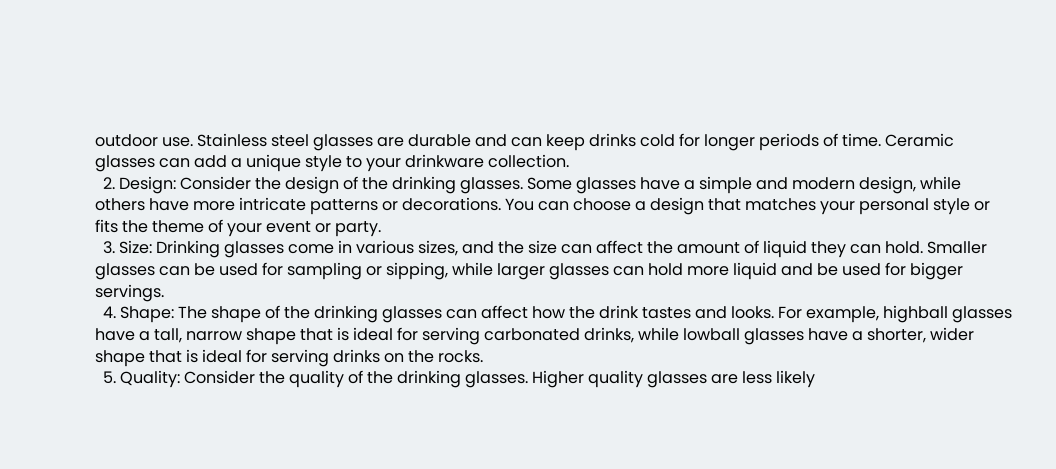outdoor use. Stainless steel glasses are durable and can keep drinks cold for longer periods of time. Ceramic glasses can add a unique style to your drinkware collection.
  2. Design: Consider the design of the drinking glasses. Some glasses have a simple and modern design, while others have more intricate patterns or decorations. You can choose a design that matches your personal style or fits the theme of your event or party.
  3. Size: Drinking glasses come in various sizes, and the size can affect the amount of liquid they can hold. Smaller glasses can be used for sampling or sipping, while larger glasses can hold more liquid and be used for bigger servings.
  4. Shape: The shape of the drinking glasses can affect how the drink tastes and looks. For example, highball glasses have a tall, narrow shape that is ideal for serving carbonated drinks, while lowball glasses have a shorter, wider shape that is ideal for serving drinks on the rocks.
  5. Quality: Consider the quality of the drinking glasses. Higher quality glasses are less likely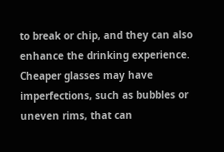to break or chip, and they can also enhance the drinking experience. Cheaper glasses may have imperfections, such as bubbles or uneven rims, that can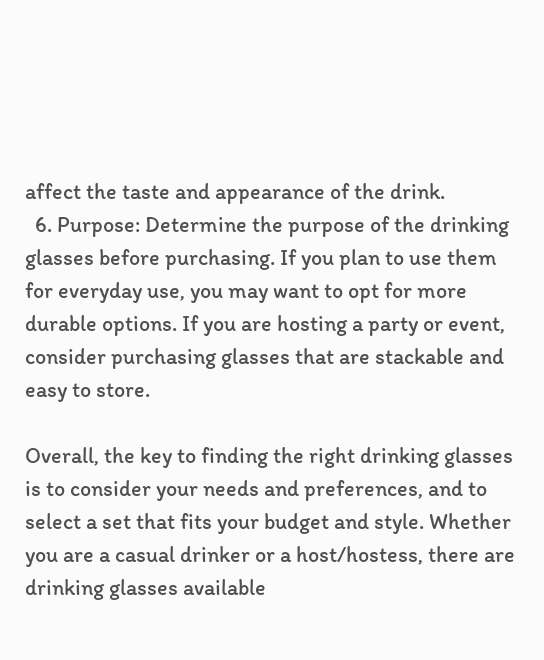affect the taste and appearance of the drink.
  6. Purpose: Determine the purpose of the drinking glasses before purchasing. If you plan to use them for everyday use, you may want to opt for more durable options. If you are hosting a party or event, consider purchasing glasses that are stackable and easy to store.

Overall, the key to finding the right drinking glasses is to consider your needs and preferences, and to select a set that fits your budget and style. Whether you are a casual drinker or a host/hostess, there are drinking glasses available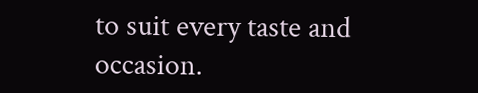to suit every taste and occasion.